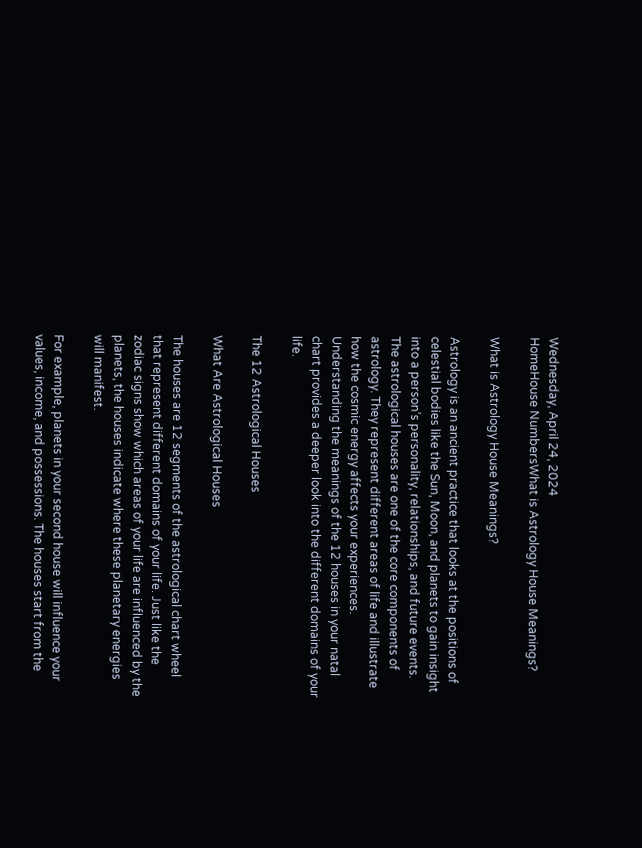Wednesday, April 24, 2024
HomeHouse NumbersWhat is Astrology House Meanings?

What is Astrology House Meanings?

Astrology is an ancient practice that looks at the positions of celestial bodies like the Sun, Moon, and planets to gain insight into a person’s personality, relationships, and future events. The astrological houses are one of the core components of astrology. They represent different areas of life and illustrate how the cosmic energy affects your experiences. Understanding the meanings of the 12 houses in your natal chart provides a deeper look into the different domains of your life.

The 12 Astrological Houses

What Are Astrological Houses

The houses are 12 segments of the astrological chart wheel that represent different domains of your life. Just like the zodiac signs show which areas of your life are influenced by the planets, the houses indicate where these planetary energies will manifest.

For example, planets in your second house will influence your values, income, and possessions. The houses start from the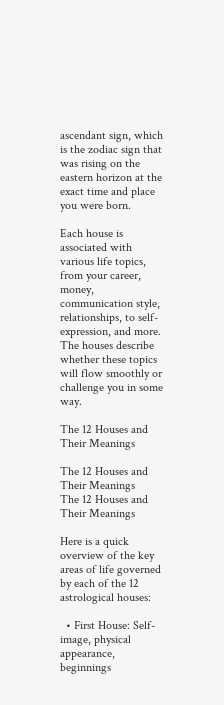ascendant sign, which is the zodiac sign that was rising on the eastern horizon at the exact time and place you were born.

Each house is associated with various life topics, from your career, money, communication style, relationships, to self-expression, and more. The houses describe whether these topics will flow smoothly or challenge you in some way.

The 12 Houses and Their Meanings

The 12 Houses and Their Meanings
The 12 Houses and Their Meanings

Here is a quick overview of the key areas of life governed by each of the 12 astrological houses:

  • First House: Self-image, physical appearance, beginnings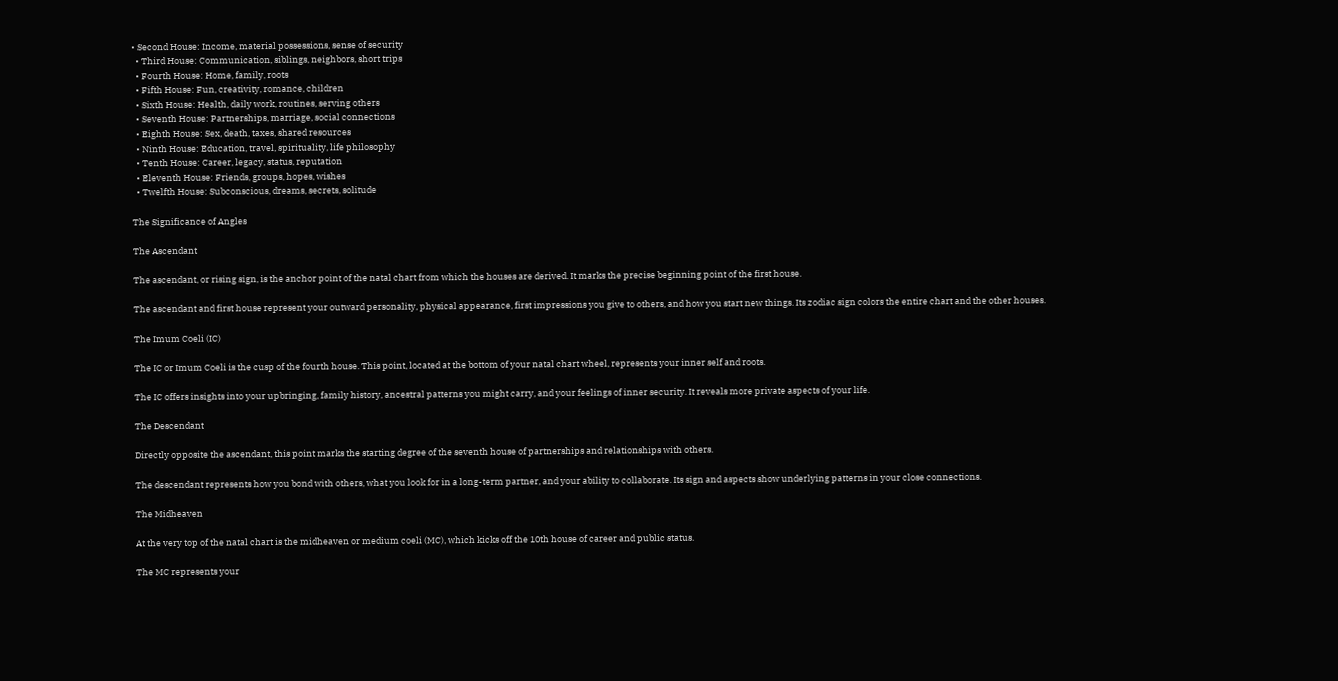• Second House: Income, material possessions, sense of security
  • Third House: Communication, siblings, neighbors, short trips
  • Fourth House: Home, family, roots
  • Fifth House: Fun, creativity, romance, children
  • Sixth House: Health, daily work, routines, serving others
  • Seventh House: Partnerships, marriage, social connections
  • Eighth House: Sex, death, taxes, shared resources
  • Ninth House: Education, travel, spirituality, life philosophy
  • Tenth House: Career, legacy, status, reputation
  • Eleventh House: Friends, groups, hopes, wishes
  • Twelfth House: Subconscious, dreams, secrets, solitude

The Significance of Angles

The Ascendant

The ascendant, or rising sign, is the anchor point of the natal chart from which the houses are derived. It marks the precise beginning point of the first house.

The ascendant and first house represent your outward personality, physical appearance, first impressions you give to others, and how you start new things. Its zodiac sign colors the entire chart and the other houses.

The Imum Coeli (IC)

The IC or Imum Coeli is the cusp of the fourth house. This point, located at the bottom of your natal chart wheel, represents your inner self and roots.

The IC offers insights into your upbringing, family history, ancestral patterns you might carry, and your feelings of inner security. It reveals more private aspects of your life.

The Descendant

Directly opposite the ascendant, this point marks the starting degree of the seventh house of partnerships and relationships with others.

The descendant represents how you bond with others, what you look for in a long-term partner, and your ability to collaborate. Its sign and aspects show underlying patterns in your close connections.

The Midheaven

At the very top of the natal chart is the midheaven or medium coeli (MC), which kicks off the 10th house of career and public status.

The MC represents your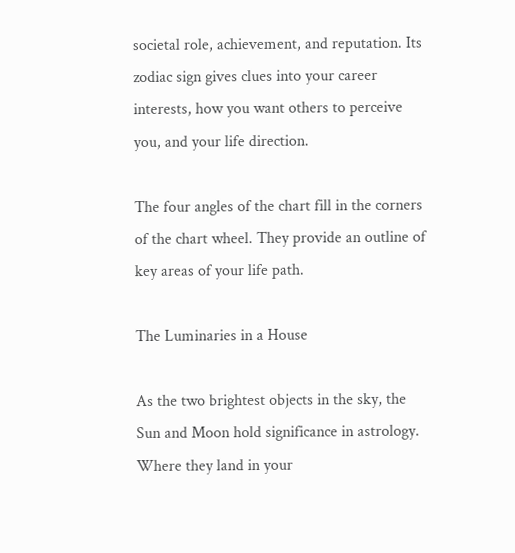societal role, achievement, and reputation. Its zodiac sign gives clues into your career interests, how you want others to perceive you, and your life direction.

The four angles of the chart fill in the corners of the chart wheel. They provide an outline of key areas of your life path.

The Luminaries in a House

As the two brightest objects in the sky, the Sun and Moon hold significance in astrology. Where they land in your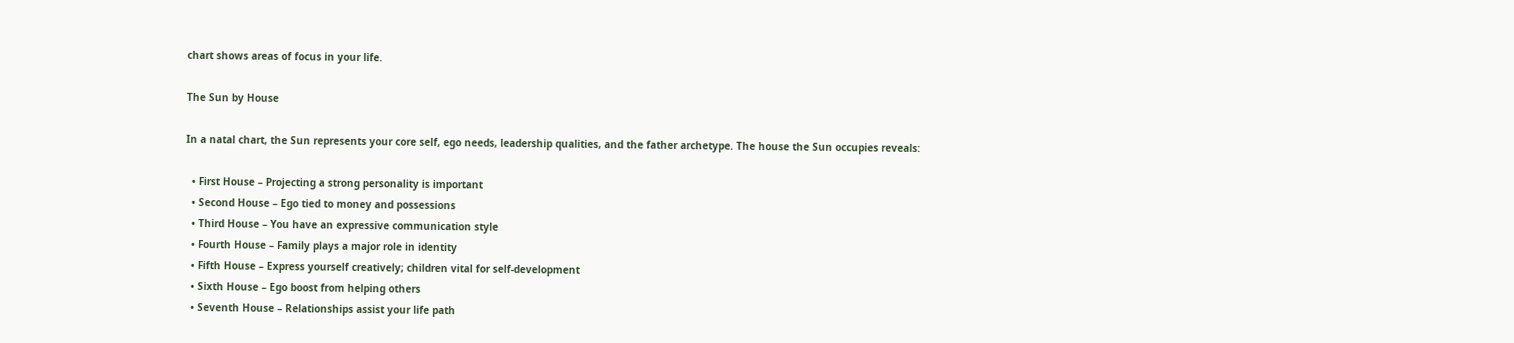chart shows areas of focus in your life.

The Sun by House

In a natal chart, the Sun represents your core self, ego needs, leadership qualities, and the father archetype. The house the Sun occupies reveals:

  • First House – Projecting a strong personality is important
  • Second House – Ego tied to money and possessions
  • Third House – You have an expressive communication style
  • Fourth House – Family plays a major role in identity
  • Fifth House – Express yourself creatively; children vital for self-development
  • Sixth House – Ego boost from helping others
  • Seventh House – Relationships assist your life path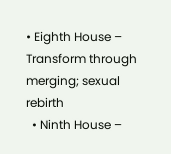• Eighth House – Transform through merging; sexual rebirth
  • Ninth House –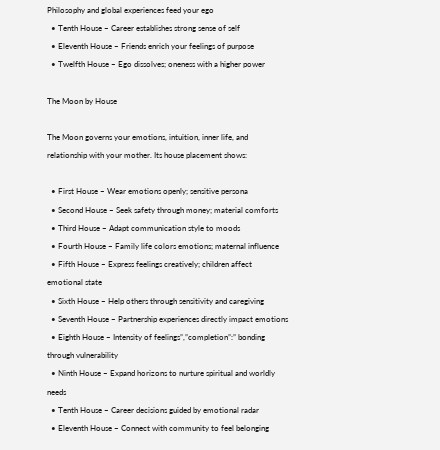Philosophy and global experiences feed your ego
  • Tenth House – Career establishes strong sense of self
  • Eleventh House – Friends enrich your feelings of purpose
  • Twelfth House – Ego dissolves; oneness with a higher power

The Moon by House

The Moon governs your emotions, intuition, inner life, and relationship with your mother. Its house placement shows:

  • First House – Wear emotions openly; sensitive persona
  • Second House – Seek safety through money; material comforts
  • Third House – Adapt communication style to moods
  • Fourth House – Family life colors emotions; maternal influence
  • Fifth House – Express feelings creatively; children affect emotional state
  • Sixth House – Help others through sensitivity and caregiving
  • Seventh House – Partnership experiences directly impact emotions
  • Eighth House – Intensity of feelings”,”completion”:” bonding through vulnerability
  • Ninth House – Expand horizons to nurture spiritual and worldly needs
  • Tenth House – Career decisions guided by emotional radar
  • Eleventh House – Connect with community to feel belonging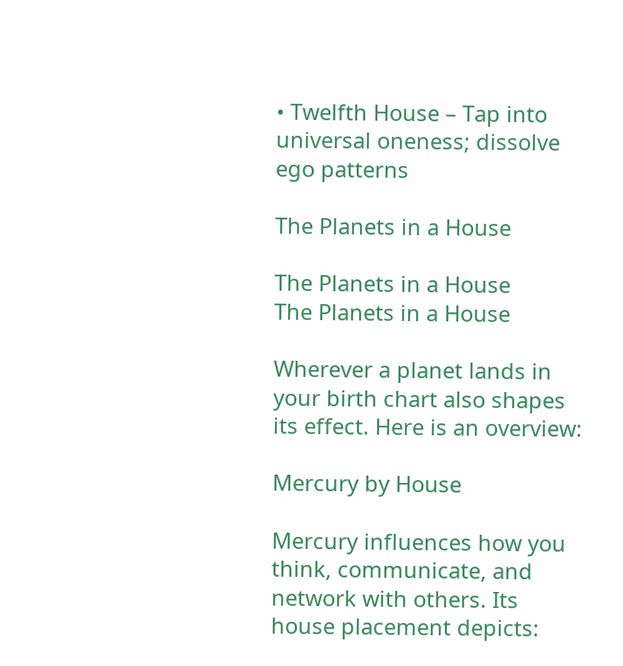• Twelfth House – Tap into universal oneness; dissolve ego patterns

The Planets in a House

The Planets in a House
The Planets in a House

Wherever a planet lands in your birth chart also shapes its effect. Here is an overview:

Mercury by House

Mercury influences how you think, communicate, and network with others. Its house placement depicts: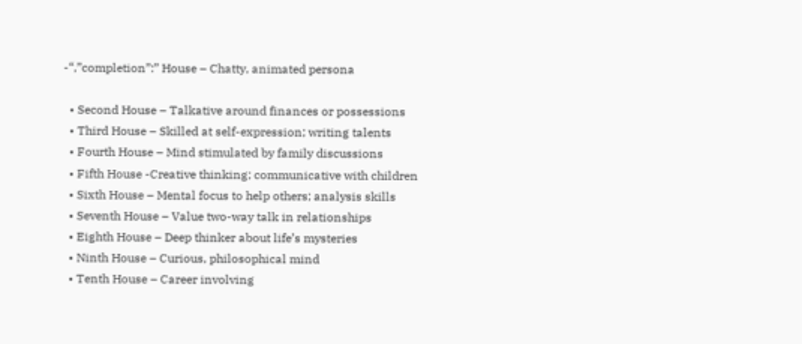-“,”completion”:” House – Chatty, animated persona

  • Second House – Talkative around finances or possessions
  • Third House – Skilled at self-expression; writing talents
  • Fourth House – Mind stimulated by family discussions
  • Fifth House -Creative thinking; communicative with children
  • Sixth House – Mental focus to help others; analysis skills
  • Seventh House – Value two-way talk in relationships
  • Eighth House – Deep thinker about life’s mysteries
  • Ninth House – Curious, philosophical mind
  • Tenth House – Career involving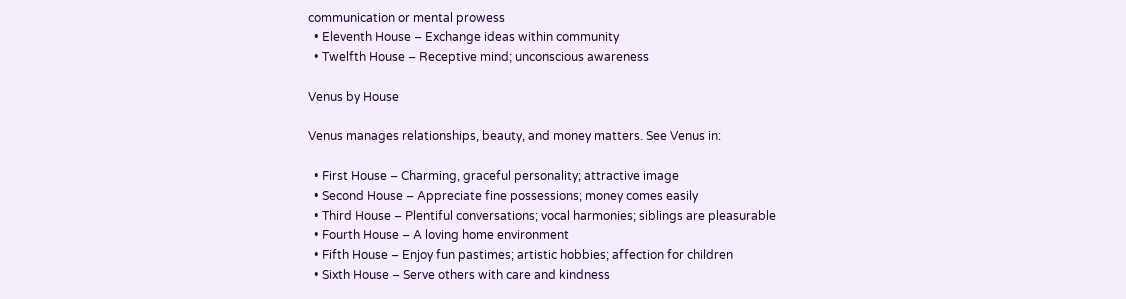communication or mental prowess
  • Eleventh House – Exchange ideas within community
  • Twelfth House – Receptive mind; unconscious awareness

Venus by House

Venus manages relationships, beauty, and money matters. See Venus in:

  • First House – Charming, graceful personality; attractive image
  • Second House – Appreciate fine possessions; money comes easily
  • Third House – Plentiful conversations; vocal harmonies; siblings are pleasurable
  • Fourth House – A loving home environment
  • Fifth House – Enjoy fun pastimes; artistic hobbies; affection for children
  • Sixth House – Serve others with care and kindness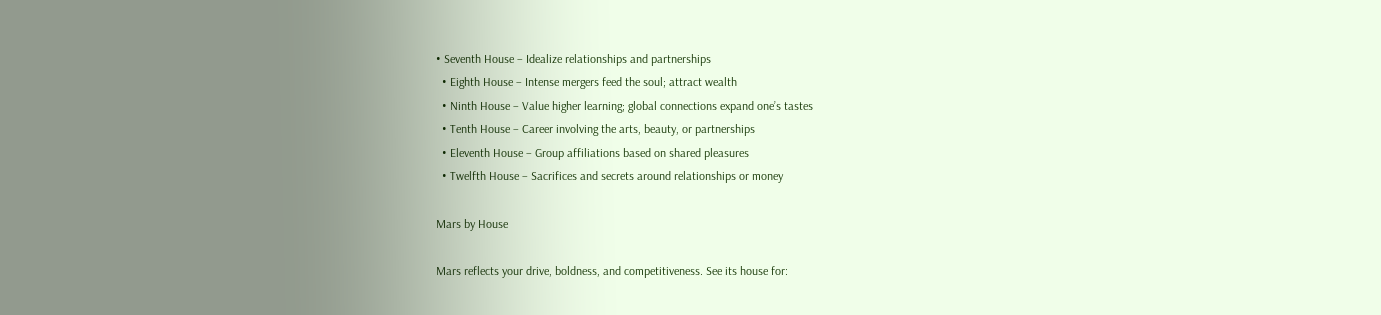• Seventh House – Idealize relationships and partnerships
  • Eighth House – Intense mergers feed the soul; attract wealth
  • Ninth House – Value higher learning; global connections expand one’s tastes
  • Tenth House – Career involving the arts, beauty, or partnerships
  • Eleventh House – Group affiliations based on shared pleasures
  • Twelfth House – Sacrifices and secrets around relationships or money

Mars by House

Mars reflects your drive, boldness, and competitiveness. See its house for: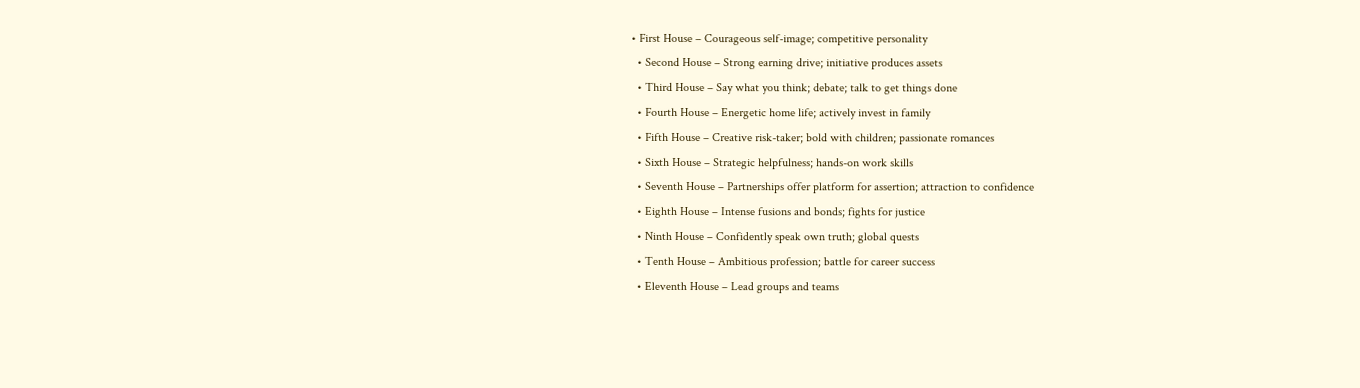• First House – Courageous self-image; competitive personality
  • Second House – Strong earning drive; initiative produces assets
  • Third House – Say what you think; debate; talk to get things done
  • Fourth House – Energetic home life; actively invest in family
  • Fifth House – Creative risk-taker; bold with children; passionate romances
  • Sixth House – Strategic helpfulness; hands-on work skills
  • Seventh House – Partnerships offer platform for assertion; attraction to confidence
  • Eighth House – Intense fusions and bonds; fights for justice
  • Ninth House – Confidently speak own truth; global quests
  • Tenth House – Ambitious profession; battle for career success
  • Eleventh House – Lead groups and teams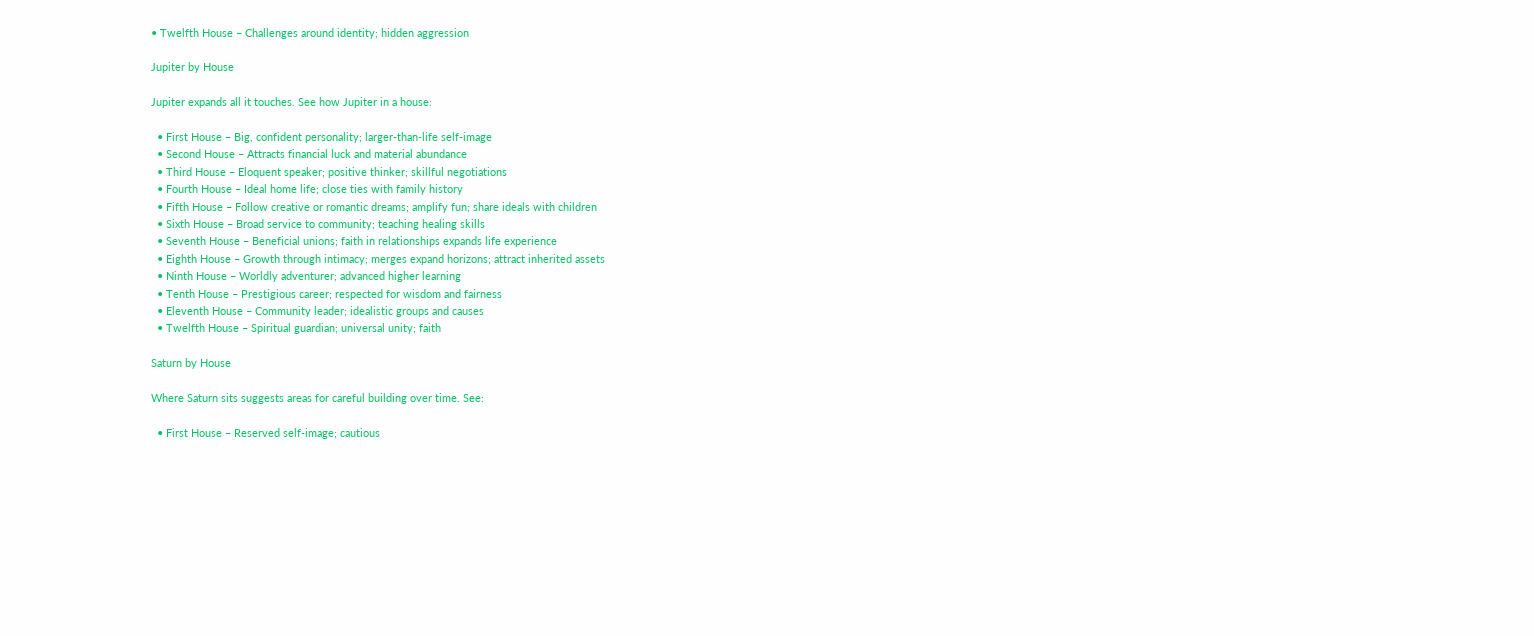• Twelfth House – Challenges around identity; hidden aggression

Jupiter by House

Jupiter expands all it touches. See how Jupiter in a house:

  • First House – Big, confident personality; larger-than-life self-image
  • Second House – Attracts financial luck and material abundance
  • Third House – Eloquent speaker; positive thinker; skillful negotiations
  • Fourth House – Ideal home life; close ties with family history
  • Fifth House – Follow creative or romantic dreams; amplify fun; share ideals with children
  • Sixth House – Broad service to community; teaching healing skills
  • Seventh House – Beneficial unions; faith in relationships expands life experience
  • Eighth House – Growth through intimacy; merges expand horizons; attract inherited assets
  • Ninth House – Worldly adventurer; advanced higher learning
  • Tenth House – Prestigious career; respected for wisdom and fairness
  • Eleventh House – Community leader; idealistic groups and causes
  • Twelfth House – Spiritual guardian; universal unity; faith

Saturn by House

Where Saturn sits suggests areas for careful building over time. See:

  • First House – Reserved self-image; cautious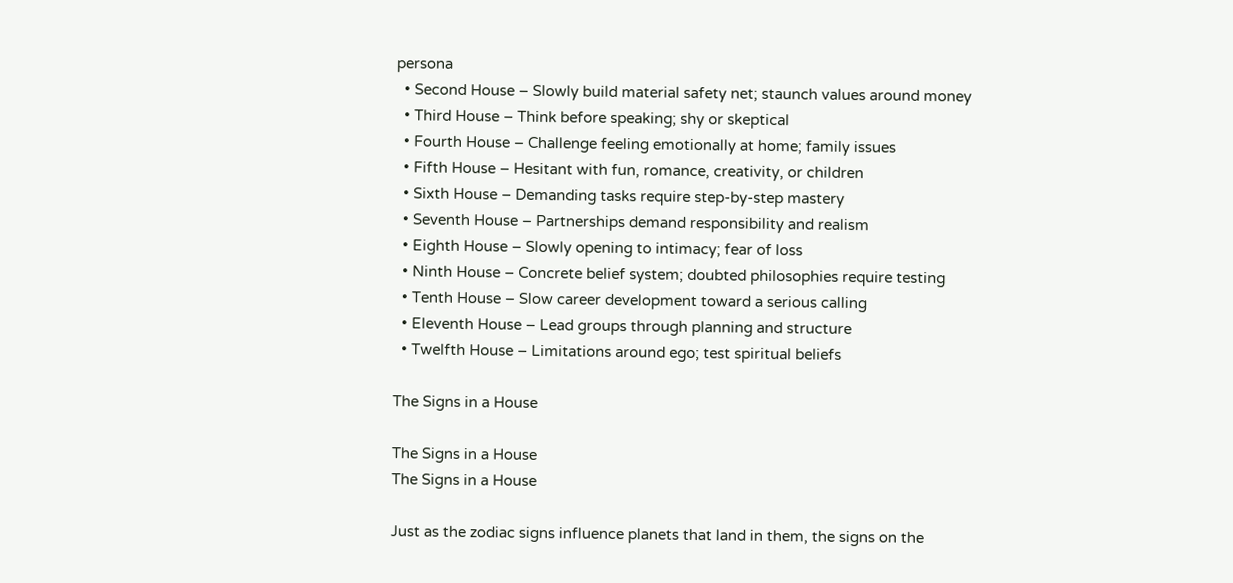persona
  • Second House – Slowly build material safety net; staunch values around money
  • Third House – Think before speaking; shy or skeptical
  • Fourth House – Challenge feeling emotionally at home; family issues
  • Fifth House – Hesitant with fun, romance, creativity, or children
  • Sixth House – Demanding tasks require step-by-step mastery
  • Seventh House – Partnerships demand responsibility and realism
  • Eighth House – Slowly opening to intimacy; fear of loss
  • Ninth House – Concrete belief system; doubted philosophies require testing
  • Tenth House – Slow career development toward a serious calling
  • Eleventh House – Lead groups through planning and structure
  • Twelfth House – Limitations around ego; test spiritual beliefs

The Signs in a House

The Signs in a House
The Signs in a House

Just as the zodiac signs influence planets that land in them, the signs on the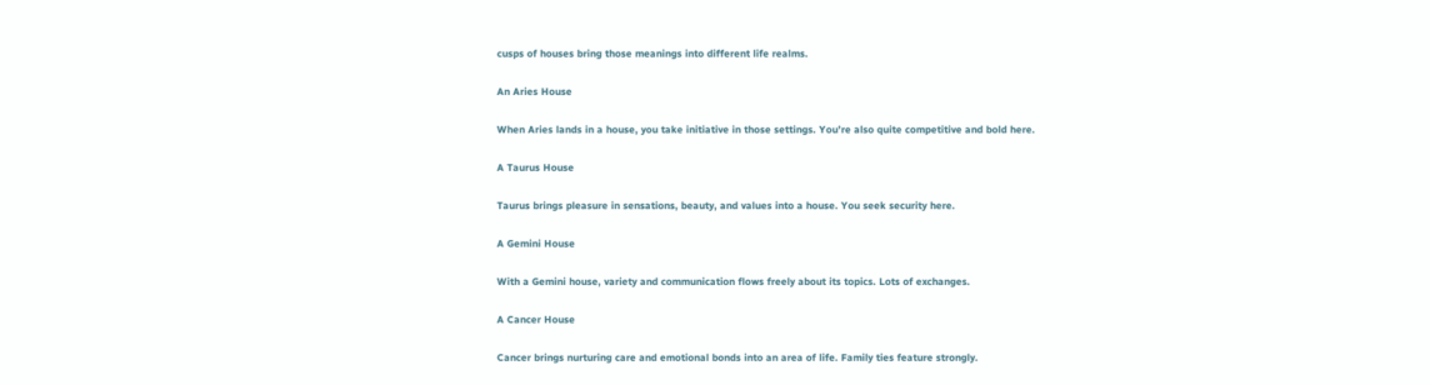cusps of houses bring those meanings into different life realms.

An Aries House

When Aries lands in a house, you take initiative in those settings. You’re also quite competitive and bold here.

A Taurus House

Taurus brings pleasure in sensations, beauty, and values into a house. You seek security here.

A Gemini House

With a Gemini house, variety and communication flows freely about its topics. Lots of exchanges.

A Cancer House

Cancer brings nurturing care and emotional bonds into an area of life. Family ties feature strongly.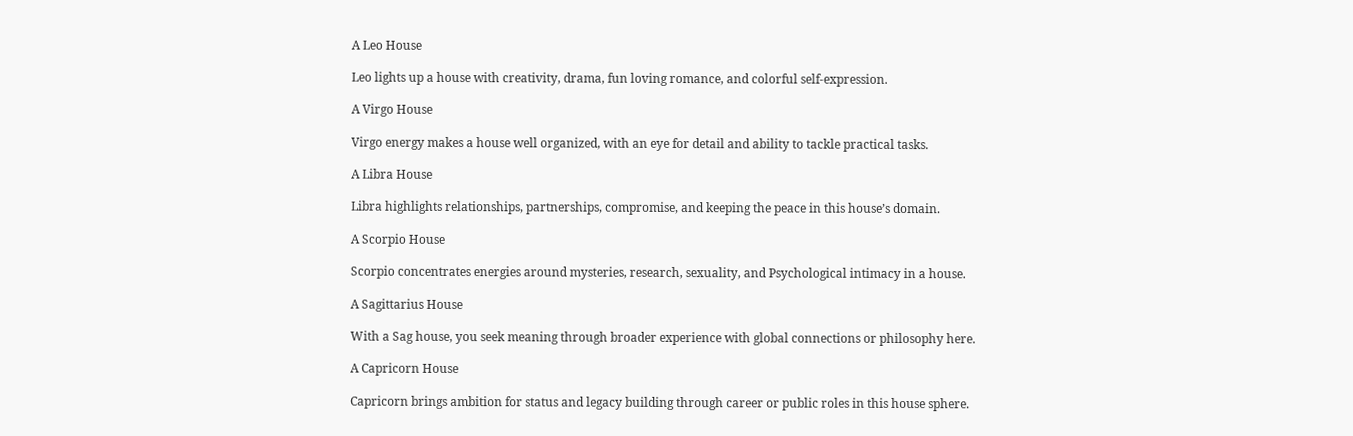A Leo House

Leo lights up a house with creativity, drama, fun loving romance, and colorful self-expression.

A Virgo House

Virgo energy makes a house well organized, with an eye for detail and ability to tackle practical tasks.

A Libra House

Libra highlights relationships, partnerships, compromise, and keeping the peace in this house’s domain.

A Scorpio House

Scorpio concentrates energies around mysteries, research, sexuality, and Psychological intimacy in a house.

A Sagittarius House

With a Sag house, you seek meaning through broader experience with global connections or philosophy here.

A Capricorn House

Capricorn brings ambition for status and legacy building through career or public roles in this house sphere.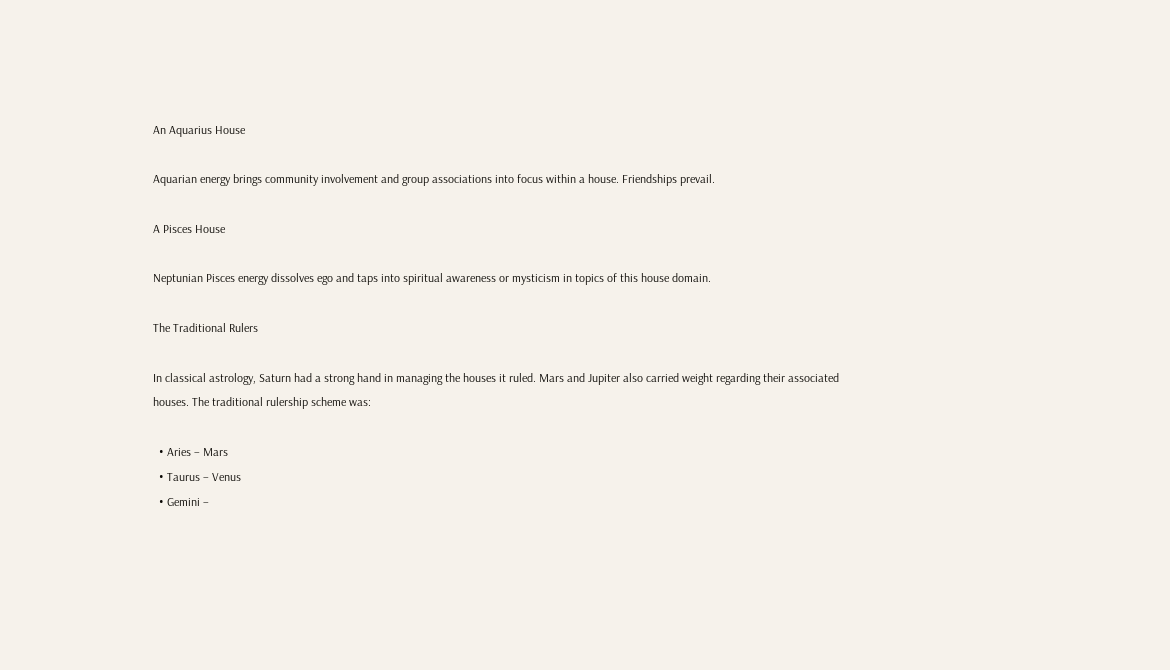An Aquarius House

Aquarian energy brings community involvement and group associations into focus within a house. Friendships prevail.

A Pisces House

Neptunian Pisces energy dissolves ego and taps into spiritual awareness or mysticism in topics of this house domain.

The Traditional Rulers

In classical astrology, Saturn had a strong hand in managing the houses it ruled. Mars and Jupiter also carried weight regarding their associated houses. The traditional rulership scheme was:

  • Aries – Mars
  • Taurus – Venus
  • Gemini –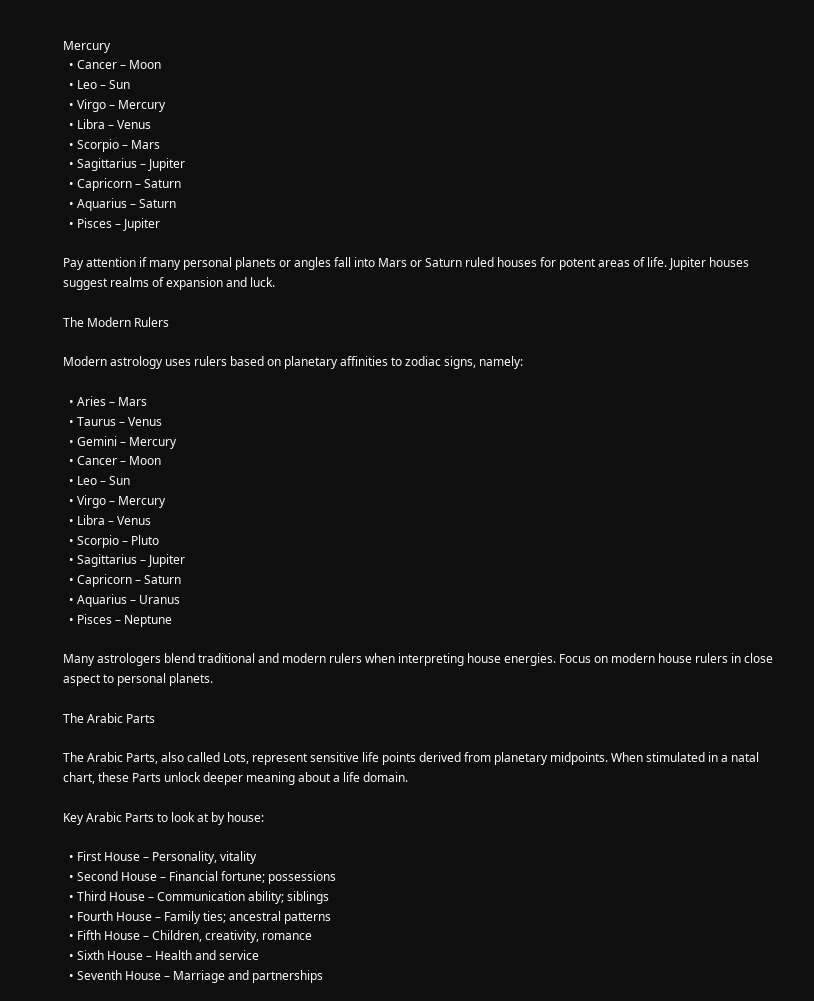Mercury
  • Cancer – Moon
  • Leo – Sun
  • Virgo – Mercury
  • Libra – Venus
  • Scorpio – Mars
  • Sagittarius – Jupiter
  • Capricorn – Saturn
  • Aquarius – Saturn
  • Pisces – Jupiter

Pay attention if many personal planets or angles fall into Mars or Saturn ruled houses for potent areas of life. Jupiter houses suggest realms of expansion and luck.

The Modern Rulers

Modern astrology uses rulers based on planetary affinities to zodiac signs, namely:

  • Aries – Mars
  • Taurus – Venus
  • Gemini – Mercury
  • Cancer – Moon
  • Leo – Sun
  • Virgo – Mercury
  • Libra – Venus
  • Scorpio – Pluto
  • Sagittarius – Jupiter
  • Capricorn – Saturn
  • Aquarius – Uranus
  • Pisces – Neptune

Many astrologers blend traditional and modern rulers when interpreting house energies. Focus on modern house rulers in close aspect to personal planets.

The Arabic Parts

The Arabic Parts, also called Lots, represent sensitive life points derived from planetary midpoints. When stimulated in a natal chart, these Parts unlock deeper meaning about a life domain.

Key Arabic Parts to look at by house:

  • First House – Personality, vitality
  • Second House – Financial fortune; possessions
  • Third House – Communication ability; siblings
  • Fourth House – Family ties; ancestral patterns
  • Fifth House – Children, creativity, romance
  • Sixth House – Health and service
  • Seventh House – Marriage and partnerships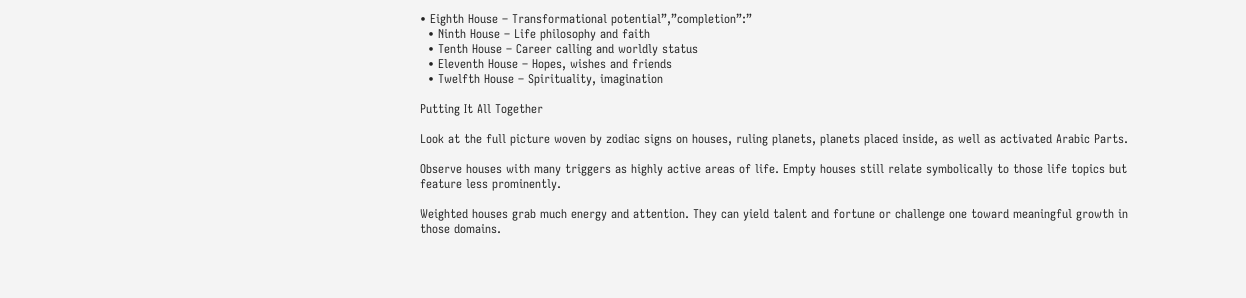• Eighth House – Transformational potential”,”completion”:”
  • Ninth House – Life philosophy and faith
  • Tenth House – Career calling and worldly status
  • Eleventh House – Hopes, wishes and friends
  • Twelfth House – Spirituality, imagination

Putting It All Together

Look at the full picture woven by zodiac signs on houses, ruling planets, planets placed inside, as well as activated Arabic Parts.

Observe houses with many triggers as highly active areas of life. Empty houses still relate symbolically to those life topics but feature less prominently.

Weighted houses grab much energy and attention. They can yield talent and fortune or challenge one toward meaningful growth in those domains.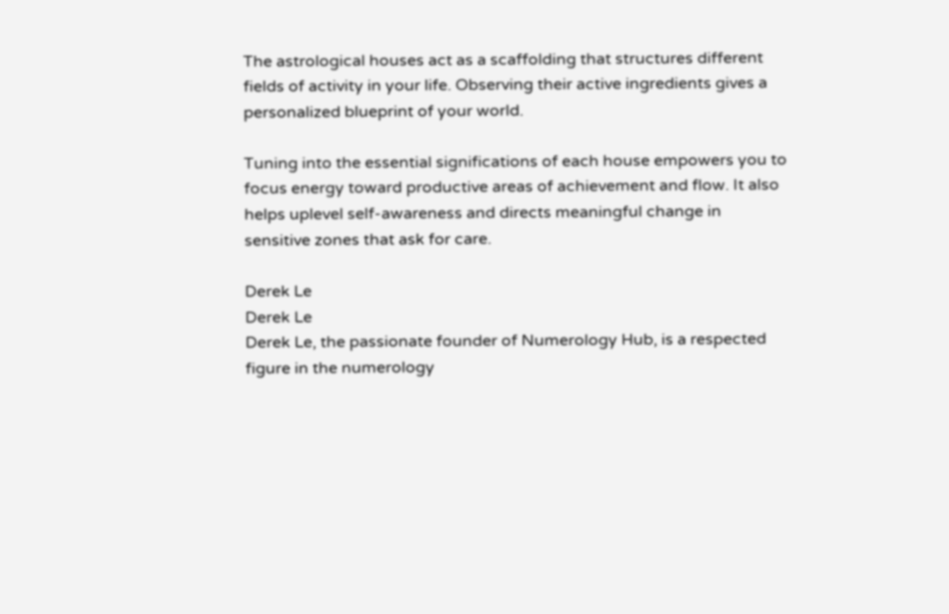The astrological houses act as a scaffolding that structures different fields of activity in your life. Observing their active ingredients gives a personalized blueprint of your world.

Tuning into the essential significations of each house empowers you to focus energy toward productive areas of achievement and flow. It also helps uplevel self-awareness and directs meaningful change in sensitive zones that ask for care.

Derek Le
Derek Le
Derek Le, the passionate founder of Numerology Hub, is a respected figure in the numerology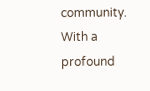community. With a profound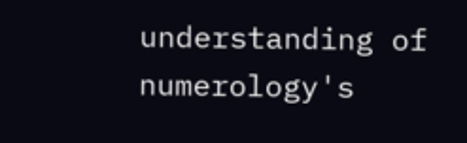understanding of numerology's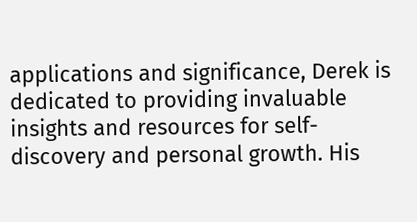applications and significance, Derek is dedicated to providing invaluable insights and resources for self-discovery and personal growth. His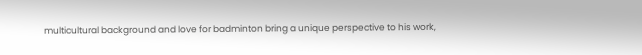multicultural background and love for badminton bring a unique perspective to his work,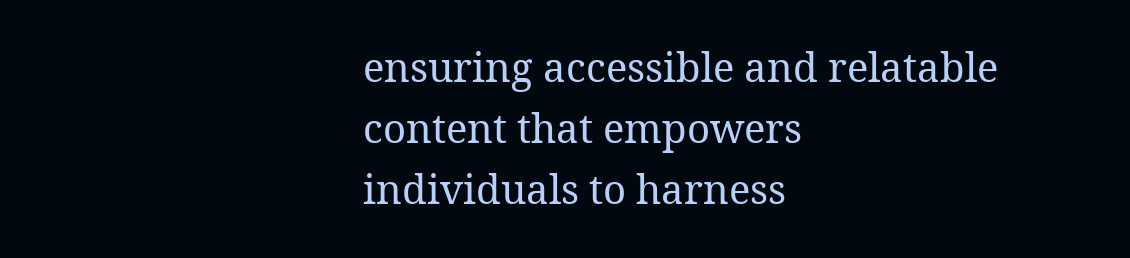ensuring accessible and relatable content that empowers individuals to harness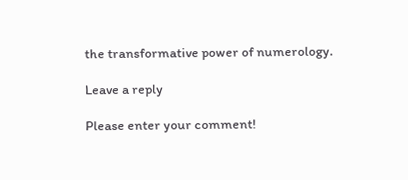the transformative power of numerology.

Leave a reply

Please enter your comment!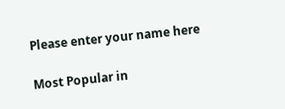Please enter your name here

Most Popular in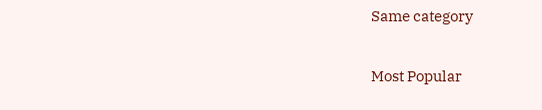Same category

Most Popular